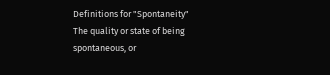Definitions for "Spontaneity"
The quality or state of being spontaneous, or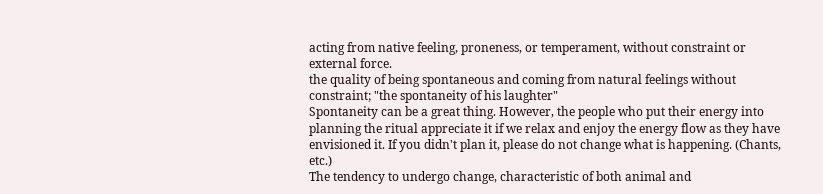acting from native feeling, proneness, or temperament, without constraint or external force.
the quality of being spontaneous and coming from natural feelings without constraint; "the spontaneity of his laughter"
Spontaneity can be a great thing. However, the people who put their energy into planning the ritual appreciate it if we relax and enjoy the energy flow as they have envisioned it. If you didn't plan it, please do not change what is happening. (Chants, etc.)
The tendency to undergo change, characteristic of both animal and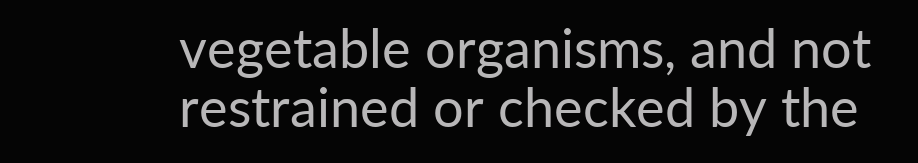vegetable organisms, and not restrained or checked by the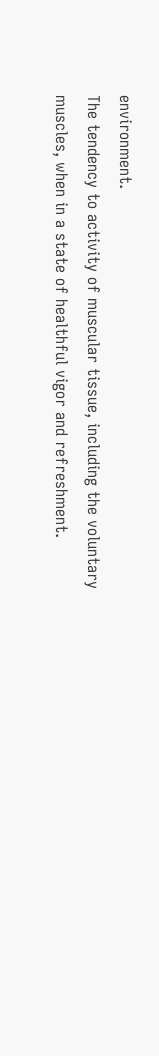environment.
The tendency to activity of muscular tissue, including the voluntary muscles, when in a state of healthful vigor and refreshment.